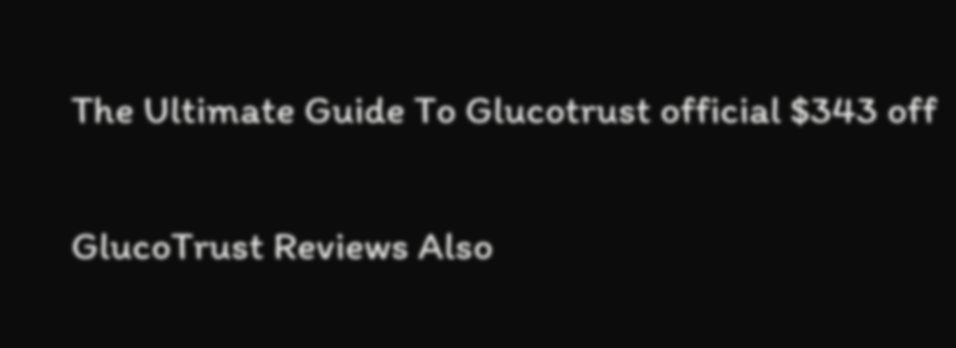The Ultimate Guide To Glucotrust official $343 off

GlucoTrust Reviews Also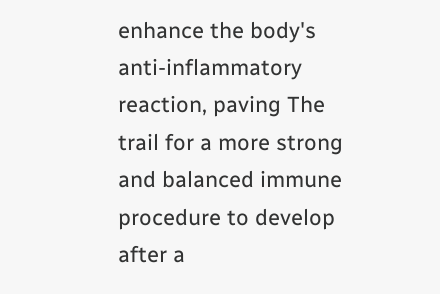enhance the body's anti-inflammatory reaction, paving The trail for a more strong and balanced immune procedure to develop after a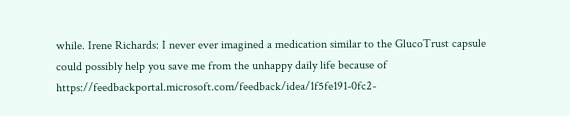while. Irene Richards: I never ever imagined a medication similar to the GlucoTrust capsule could possibly help you save me from the unhappy daily life because of https://feedbackportal.microsoft.com/feedback/idea/1f5fe191-0fc2-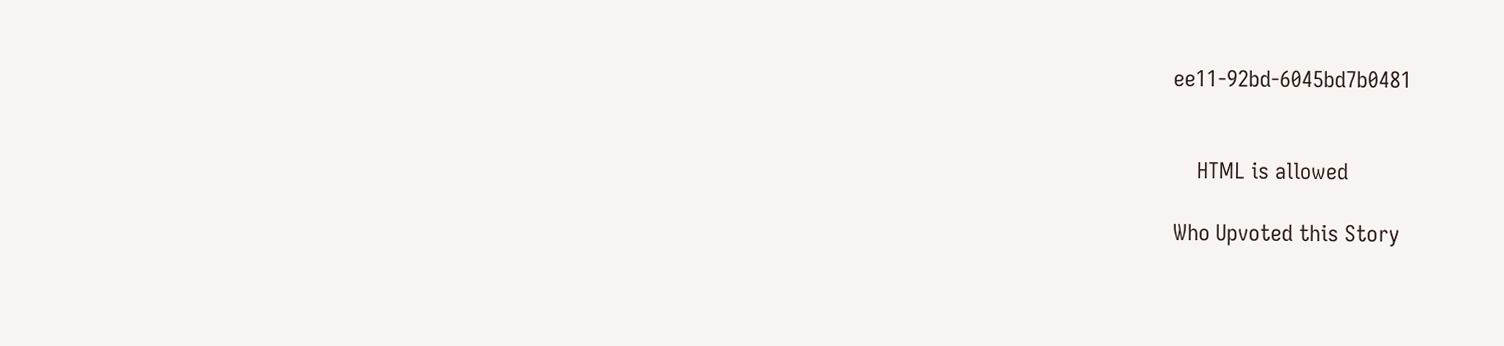ee11-92bd-6045bd7b0481


    HTML is allowed

Who Upvoted this Story